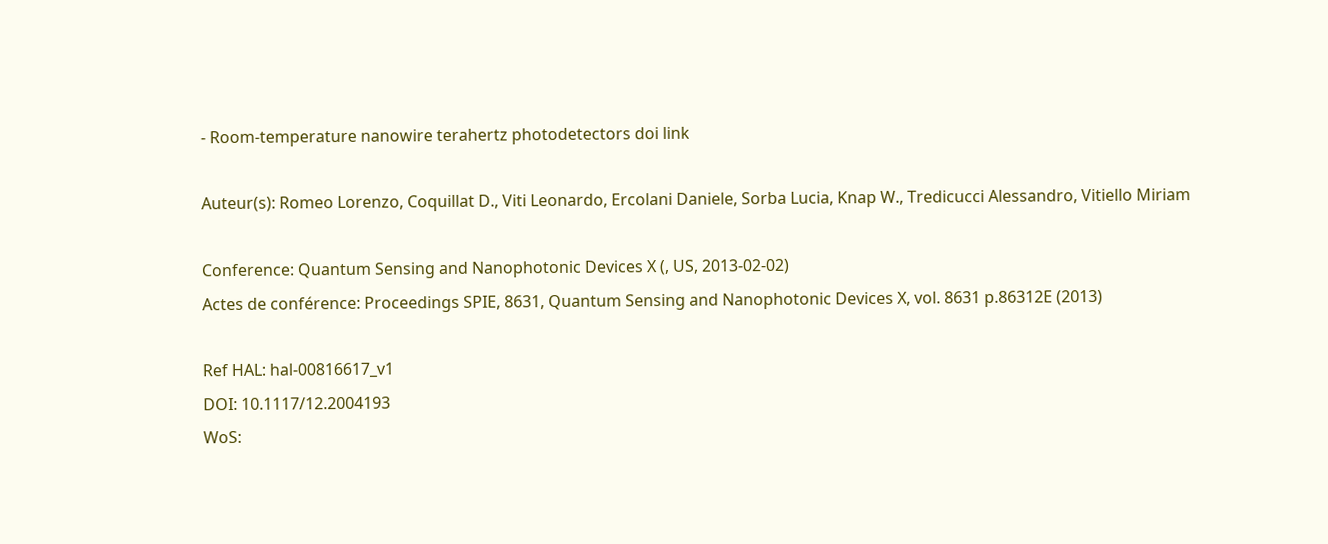- Room-temperature nanowire terahertz photodetectors doi link

Auteur(s): Romeo Lorenzo, Coquillat D., Viti Leonardo, Ercolani Daniele, Sorba Lucia, Knap W., Tredicucci Alessandro, Vitiello Miriam

Conference: Quantum Sensing and Nanophotonic Devices X (, US, 2013-02-02)
Actes de conférence: Proceedings SPIE, 8631, Quantum Sensing and Nanophotonic Devices X, vol. 8631 p.86312E (2013)

Ref HAL: hal-00816617_v1
DOI: 10.1117/12.2004193
WoS: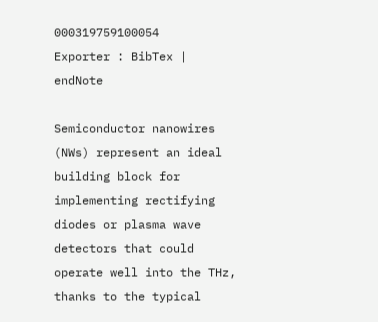000319759100054
Exporter : BibTex | endNote

Semiconductor nanowires (NWs) represent an ideal building block for implementing rectifying diodes or plasma wave detectors that could operate well into the THz, thanks to the typical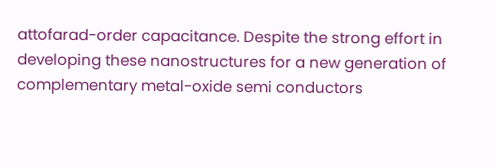attofarad-order capacitance. Despite the strong effort in developing these nanostructures for a new generation of complementary metal-oxide semi conductors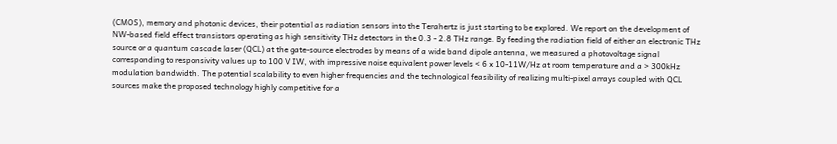(CMOS), memory and photonic devices, their potential as radiation sensors into the Terahertz is just starting to be explored. We report on the development of NW-based field effect transistors operating as high sensitivity THz detectors in the 0.3 - 2.8 THz range. By feeding the radiation field of either an electronic THz source or a quantum cascade laser (QCL) at the gate-source electrodes by means of a wide band dipole antenna, we measured a photovoltage signal corresponding to responsivity values up to 100 V IW, with impressive noise equivalent power levels < 6 x 10-11W/Hz at room temperature and a > 300kHz modulation bandwidth. The potential scalability to even higher frequencies and the technological feasibility of realizing multi-pixel arrays coupled with QCL sources make the proposed technology highly competitive for a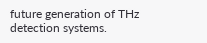future generation of THz detection systems.